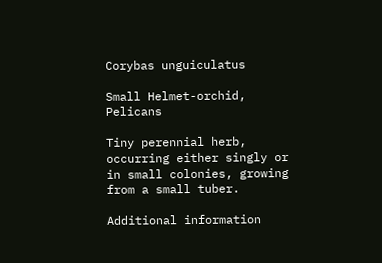Corybas unguiculatus

Small Helmet-orchid, Pelicans

Tiny perennial herb, occurring either singly or in small colonies, growing from a small tuber.

Additional information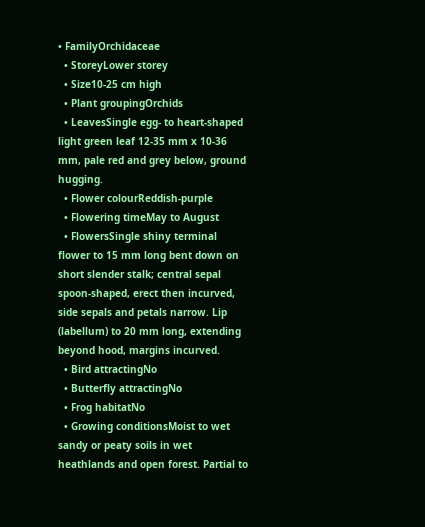• FamilyOrchidaceae
  • StoreyLower storey
  • Size10-25 cm high
  • Plant groupingOrchids
  • LeavesSingle egg- to heart-shaped light green leaf 12-35 mm x 10-36 mm, pale red and grey below, ground hugging.
  • Flower colourReddish-purple
  • Flowering timeMay to August
  • FlowersSingle shiny terminal flower to 15 mm long bent down on short slender stalk; central sepal spoon-shaped, erect then incurved, side sepals and petals narrow. Lip (labellum) to 20 mm long, extending beyond hood, margins incurved.
  • Bird attractingNo
  • Butterfly attractingNo
  • Frog habitatNo
  • Growing conditionsMoist to wet sandy or peaty soils in wet heathlands and open forest. Partial to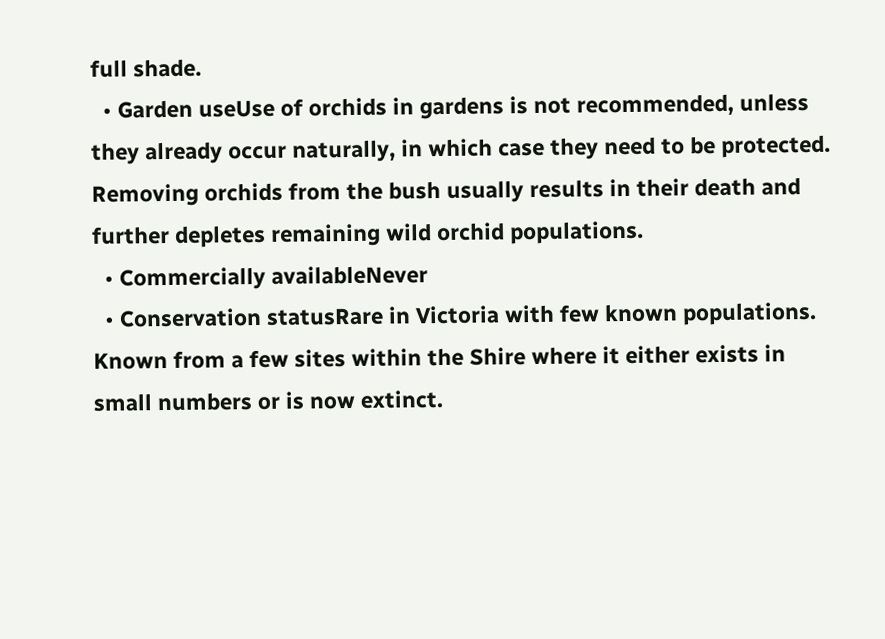full shade.
  • Garden useUse of orchids in gardens is not recommended, unless they already occur naturally, in which case they need to be protected. Removing orchids from the bush usually results in their death and further depletes remaining wild orchid populations.
  • Commercially availableNever
  • Conservation statusRare in Victoria with few known populations. Known from a few sites within the Shire where it either exists in small numbers or is now extinct.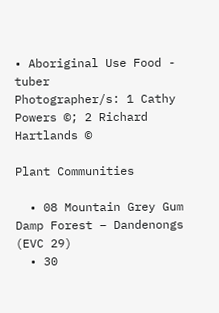• Aboriginal Use Food - tuber
Photographer/s: 1 Cathy Powers ©; 2 Richard Hartlands ©

Plant Communities

  • 08 Mountain Grey Gum Damp Forest – Dandenongs (EVC 29)
  • 30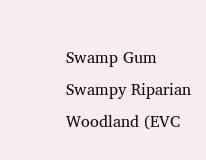Swamp Gum Swampy Riparian Woodland (EVC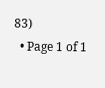83)
  • Page 1 of 1